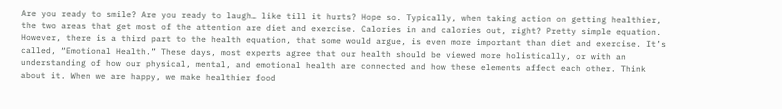Are you ready to smile? Are you ready to laugh… like till it hurts? Hope so. Typically, when taking action on getting healthier, the two areas that get most of the attention are diet and exercise. Calories in and calories out, right? Pretty simple equation. However, there is a third part to the health equation, that some would argue, is even more important than diet and exercise. It’s called, “Emotional Health.” These days, most experts agree that our health should be viewed more holistically, or with an understanding of how our physical, mental, and emotional health are connected and how these elements affect each other. Think about it. When we are happy, we make healthier food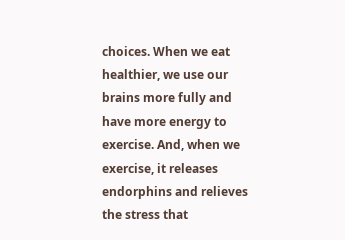choices. When we eat healthier, we use our brains more fully and have more energy to exercise. And, when we exercise, it releases endorphins and relieves the stress that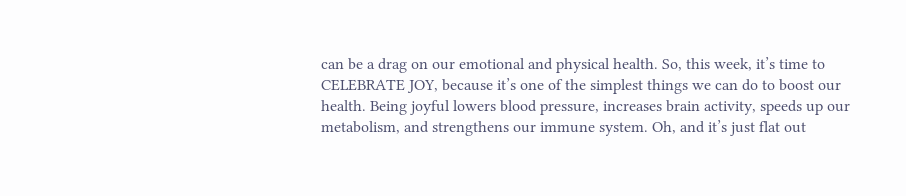can be a drag on our emotional and physical health. So, this week, it’s time to CELEBRATE JOY, because it’s one of the simplest things we can do to boost our health. Being joyful lowers blood pressure, increases brain activity, speeds up our metabolism, and strengthens our immune system. Oh, and it’s just flat out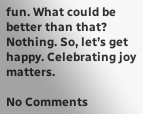fun. What could be better than that? Nothing. So, let’s get happy. Celebrating joy matters.

No Comments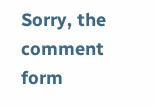Sorry, the comment form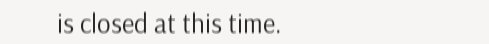is closed at this time.